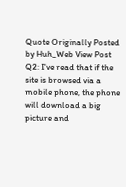Quote Originally Posted by Huh_Web View Post
Q2: I've read that if the site is browsed via a mobile phone, the phone will download a big picture and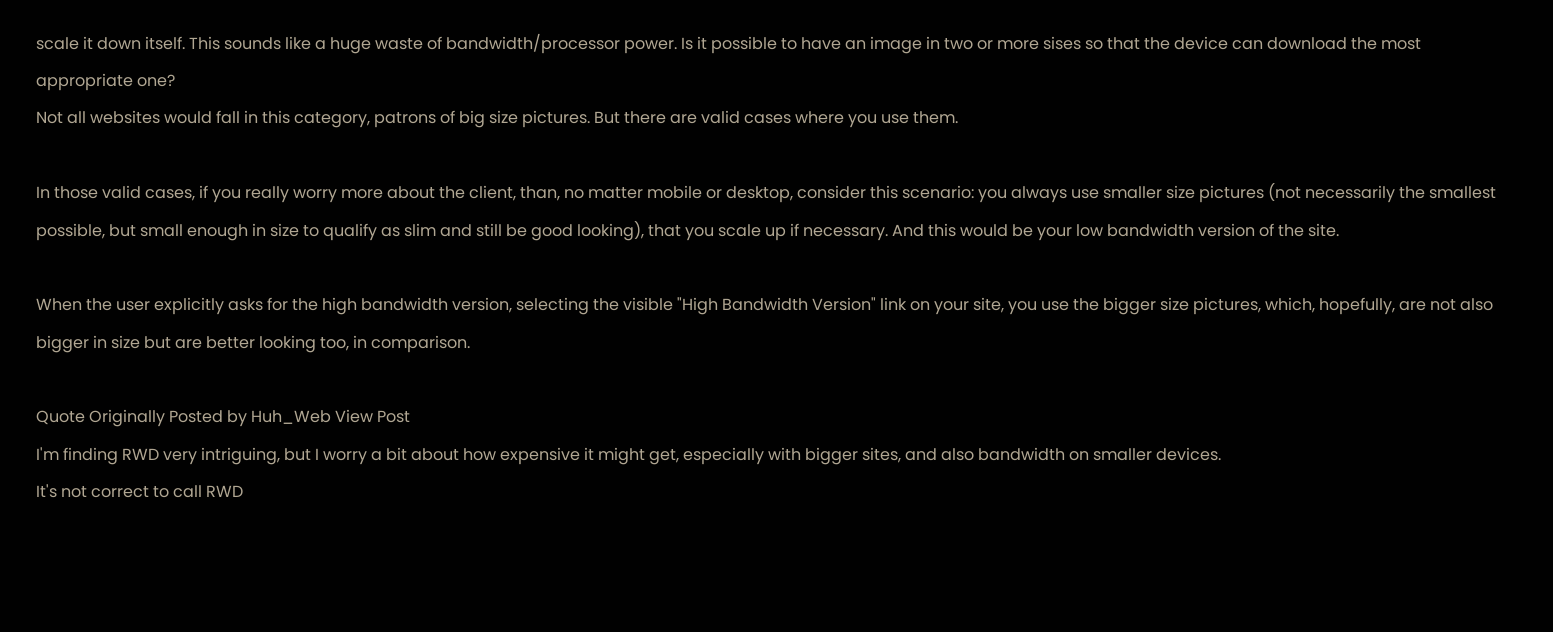scale it down itself. This sounds like a huge waste of bandwidth/processor power. Is it possible to have an image in two or more sises so that the device can download the most appropriate one?
Not all websites would fall in this category, patrons of big size pictures. But there are valid cases where you use them.

In those valid cases, if you really worry more about the client, than, no matter mobile or desktop, consider this scenario: you always use smaller size pictures (not necessarily the smallest possible, but small enough in size to qualify as slim and still be good looking), that you scale up if necessary. And this would be your low bandwidth version of the site.

When the user explicitly asks for the high bandwidth version, selecting the visible "High Bandwidth Version" link on your site, you use the bigger size pictures, which, hopefully, are not also bigger in size but are better looking too, in comparison.

Quote Originally Posted by Huh_Web View Post
I'm finding RWD very intriguing, but I worry a bit about how expensive it might get, especially with bigger sites, and also bandwidth on smaller devices.
It's not correct to call RWD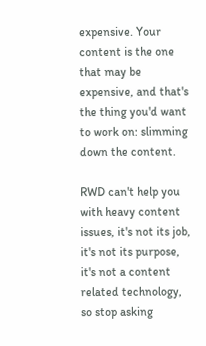expensive. Your content is the one that may be expensive, and that's the thing you'd want to work on: slimming down the content.

RWD can't help you with heavy content issues, it's not its job, it's not its purpose, it's not a content related technology, so stop asking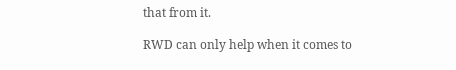that from it.

RWD can only help when it comes to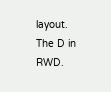layout. The D in RWD.